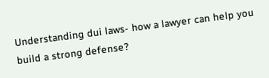Understanding dui laws- how a lawyer can help you build a strong defense?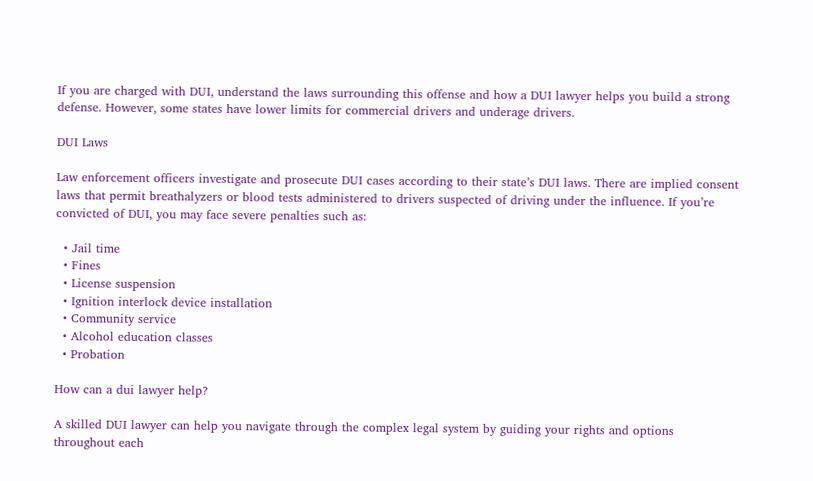If you are charged with DUI, understand the laws surrounding this offense and how a DUI lawyer helps you build a strong defense. However, some states have lower limits for commercial drivers and underage drivers.

DUI Laws

Law enforcement officers investigate and prosecute DUI cases according to their state’s DUI laws. There are implied consent laws that permit breathalyzers or blood tests administered to drivers suspected of driving under the influence. If you’re convicted of DUI, you may face severe penalties such as:

  • Jail time
  • Fines
  • License suspension
  • Ignition interlock device installation
  • Community service
  • Alcohol education classes
  • Probation

How can a dui lawyer help?

A skilled DUI lawyer can help you navigate through the complex legal system by guiding your rights and options throughout each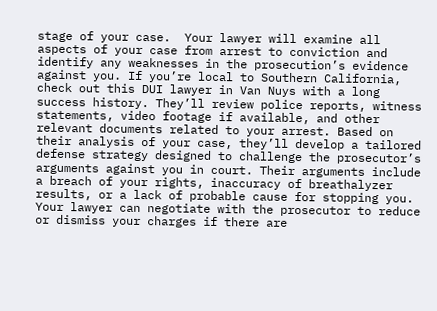stage of your case.  Your lawyer will examine all aspects of your case from arrest to conviction and identify any weaknesses in the prosecution’s evidence against you. If you’re local to Southern California, check out this DUI lawyer in Van Nuys with a long success history. They’ll review police reports, witness statements, video footage if available, and other relevant documents related to your arrest. Based on their analysis of your case, they’ll develop a tailored defense strategy designed to challenge the prosecutor’s arguments against you in court. Their arguments include a breach of your rights, inaccuracy of breathalyzer results, or a lack of probable cause for stopping you. Your lawyer can negotiate with the prosecutor to reduce or dismiss your charges if there are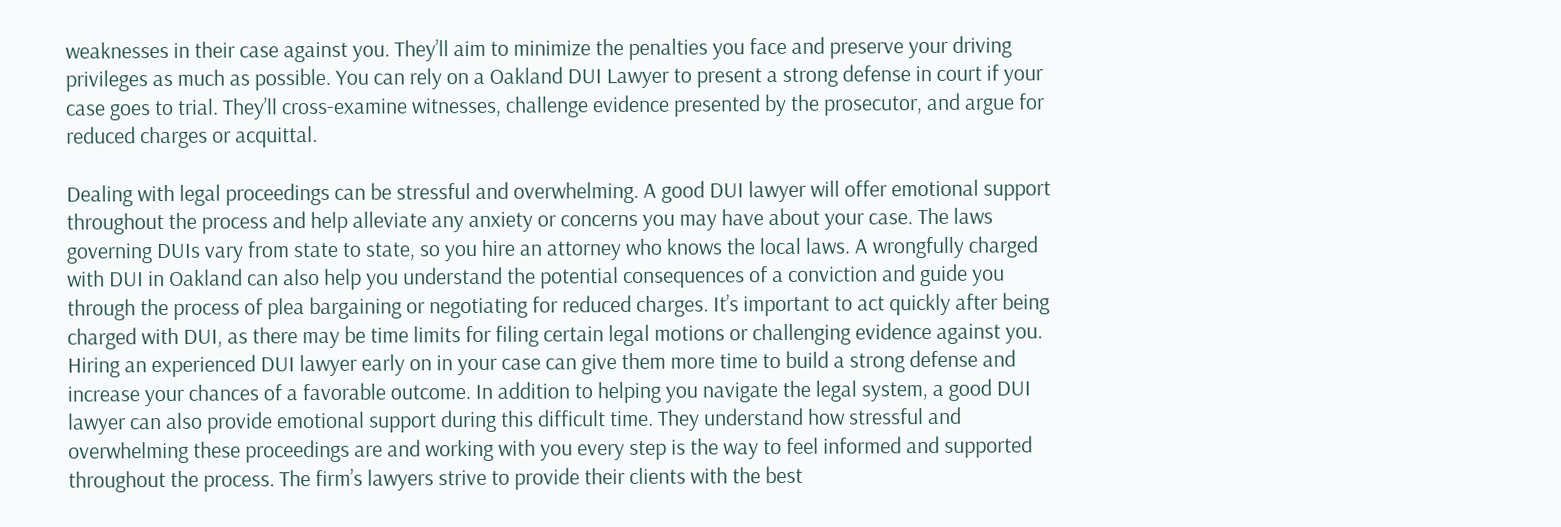weaknesses in their case against you. They’ll aim to minimize the penalties you face and preserve your driving privileges as much as possible. You can rely on a Oakland DUI Lawyer to present a strong defense in court if your case goes to trial. They’ll cross-examine witnesses, challenge evidence presented by the prosecutor, and argue for reduced charges or acquittal.

Dealing with legal proceedings can be stressful and overwhelming. A good DUI lawyer will offer emotional support throughout the process and help alleviate any anxiety or concerns you may have about your case. The laws governing DUIs vary from state to state, so you hire an attorney who knows the local laws. A wrongfully charged with DUI in Oakland can also help you understand the potential consequences of a conviction and guide you through the process of plea bargaining or negotiating for reduced charges. It’s important to act quickly after being charged with DUI, as there may be time limits for filing certain legal motions or challenging evidence against you. Hiring an experienced DUI lawyer early on in your case can give them more time to build a strong defense and increase your chances of a favorable outcome. In addition to helping you navigate the legal system, a good DUI lawyer can also provide emotional support during this difficult time. They understand how stressful and overwhelming these proceedings are and working with you every step is the way to feel informed and supported throughout the process. The firm’s lawyers strive to provide their clients with the best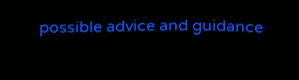possible advice and guidance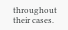throughout their cases.